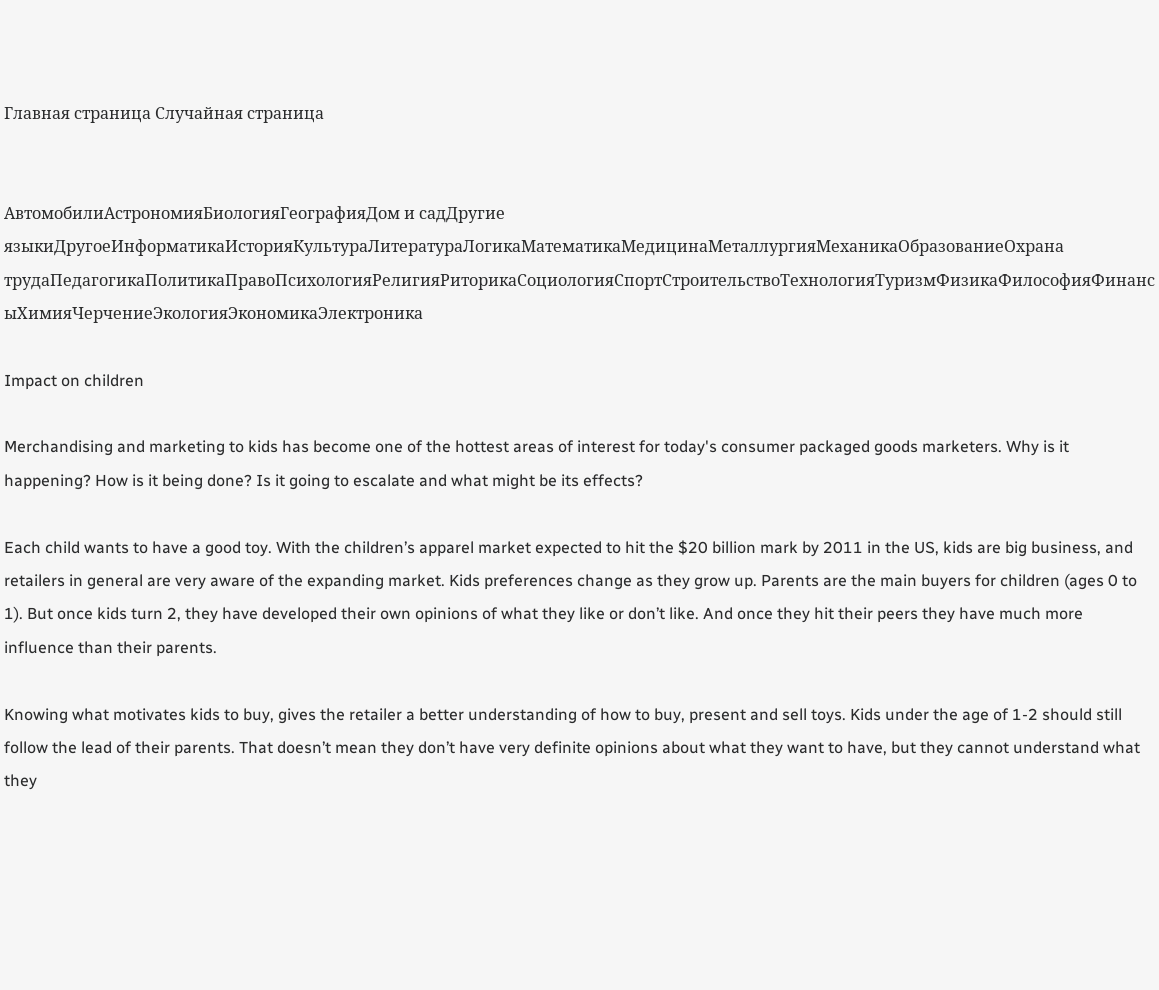Главная страница Случайная страница


АвтомобилиАстрономияБиологияГеографияДом и садДругие языкиДругоеИнформатикаИсторияКультураЛитератураЛогикаМатематикаМедицинаМеталлургияМеханикаОбразованиеОхрана трудаПедагогикаПолитикаПравоПсихологияРелигияРиторикаСоциологияСпортСтроительствоТехнологияТуризмФизикаФилософияФинансыХимияЧерчениеЭкологияЭкономикаЭлектроника

Impact on children

Merchandising and marketing to kids has become one of the hottest areas of interest for today's consumer packaged goods marketers. Why is it happening? How is it being done? Is it going to escalate and what might be its effects?

Each child wants to have a good toy. With the children’s apparel market expected to hit the $20 billion mark by 2011 in the US, kids are big business, and retailers in general are very aware of the expanding market. Kids preferences change as they grow up. Parents are the main buyers for children (ages 0 to 1). But once kids turn 2, they have developed their own opinions of what they like or don’t like. And once they hit their peers they have much more influence than their parents.

Knowing what motivates kids to buy, gives the retailer a better understanding of how to buy, present and sell toys. Kids under the age of 1-2 should still follow the lead of their parents. That doesn’t mean they don’t have very definite opinions about what they want to have, but they cannot understand what they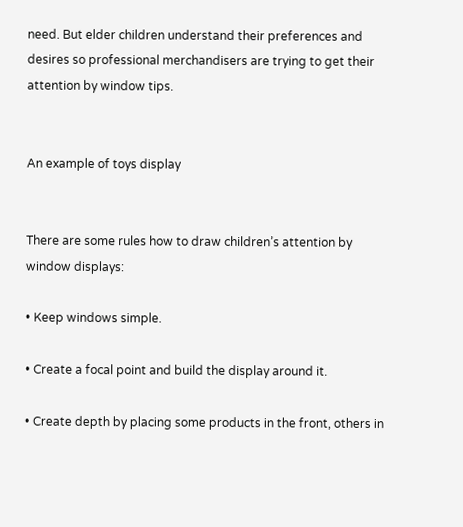need. But elder children understand their preferences and desires so professional merchandisers are trying to get their attention by window tips.


An example of toys display


There are some rules how to draw children’s attention by window displays:

• Keep windows simple.

• Create a focal point and build the display around it.

• Create depth by placing some products in the front, others in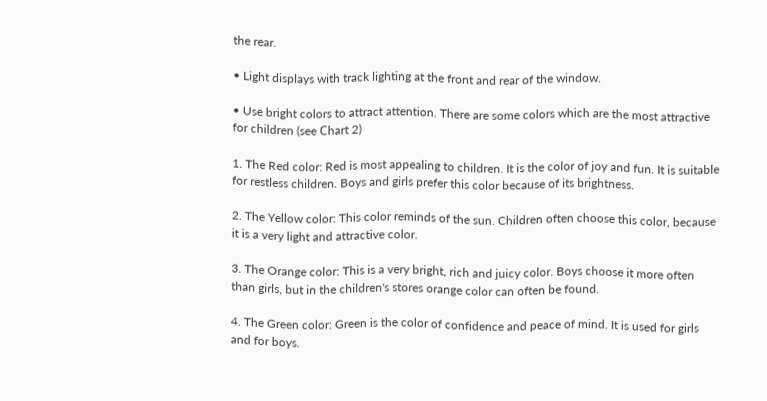the rear.

• Light displays with track lighting at the front and rear of the window.

• Use bright colors to attract attention. There are some colors which are the most attractive for children (see Сhart 2)

1. The Red color: Red is most appealing to children. It is the color of joy and fun. It is suitable for restless children. Boys and girls prefer this color because of its brightness.

2. The Yellow color: This color reminds of the sun. Children often choose this color, because it is a very light and attractive color.

3. The Orange color: This is a very bright, rich and juicy color. Boys choose it more often than girls, but in the children's stores orange color can often be found.

4. The Green color: Green is the color of confidence and peace of mind. It is used for girls and for boys.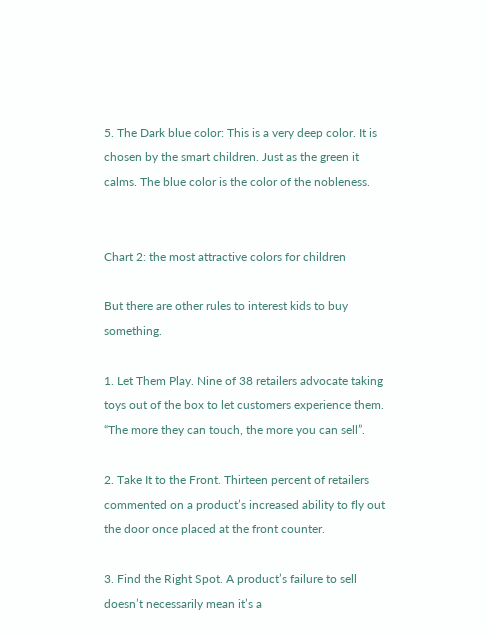5. The Dark blue color: This is a very deep color. It is chosen by the smart children. Just as the green it calms. The blue color is the color of the nobleness.


Chart 2: the most attractive colors for children

But there are other rules to interest kids to buy something.

1. Let Them Play. Nine of 38 retailers advocate taking toys out of the box to let customers experience them. “The more they can touch, the more you can sell”.

2. Take It to the Front. Thirteen percent of retailers commented on a product’s increased ability to fly out the door once placed at the front counter.

3. Find the Right Spot. A product’s failure to sell doesn’t necessarily mean it’s a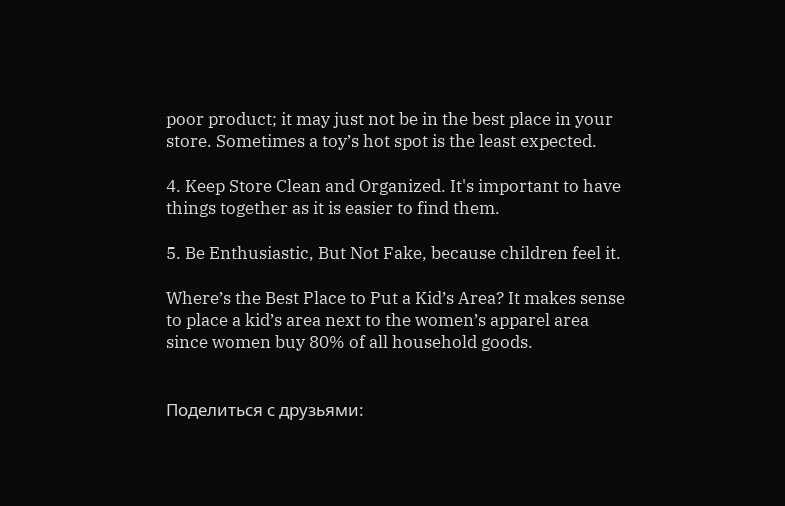poor product; it may just not be in the best place in your store. Sometimes a toy’s hot spot is the least expected.

4. Keep Store Clean and Organized. It's important to have things together as it is easier to find them.

5. Be Enthusiastic, But Not Fake, because children feel it.

Where’s the Best Place to Put a Kid’s Area? It makes sense to place a kid’s area next to the women’s apparel area since women buy 80% of all household goods.


Поделиться с друзьями: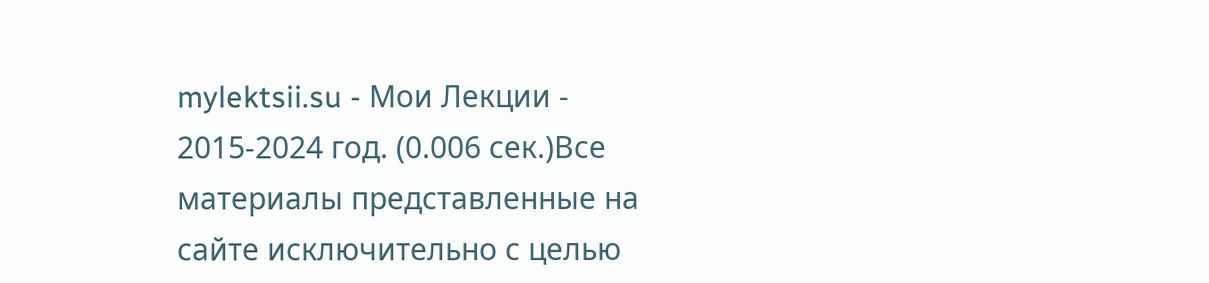mylektsii.su - Мои Лекции - 2015-2024 год. (0.006 сек.)Все материалы представленные на сайте исключительно с целью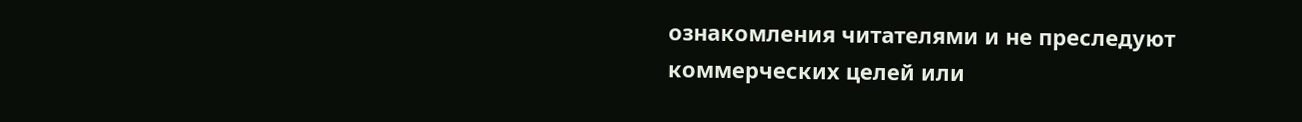ознакомления читателями и не преследуют коммерческих целей или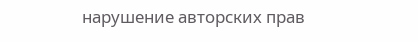нарушение авторских прав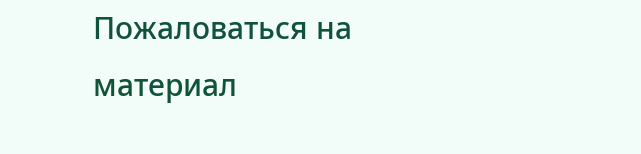Пожаловаться на материал